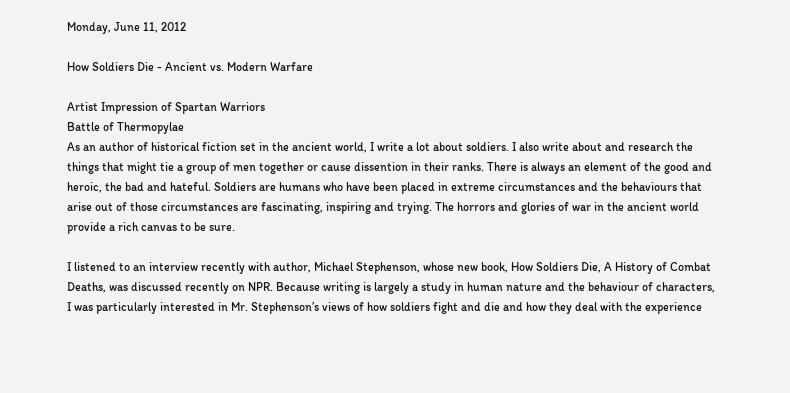Monday, June 11, 2012

How Soldiers Die - Ancient vs. Modern Warfare

Artist Impression of Spartan Warriors
Battle of Thermopylae
As an author of historical fiction set in the ancient world, I write a lot about soldiers. I also write about and research the things that might tie a group of men together or cause dissention in their ranks. There is always an element of the good and heroic, the bad and hateful. Soldiers are humans who have been placed in extreme circumstances and the behaviours that arise out of those circumstances are fascinating, inspiring and trying. The horrors and glories of war in the ancient world provide a rich canvas to be sure.

I listened to an interview recently with author, Michael Stephenson, whose new book, How Soldiers Die, A History of Combat Deaths, was discussed recently on NPR. Because writing is largely a study in human nature and the behaviour of characters, I was particularly interested in Mr. Stephenson’s views of how soldiers fight and die and how they deal with the experience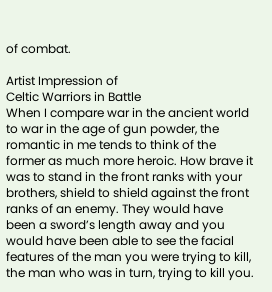of combat.

Artist Impression of
Celtic Warriors in Battle
When I compare war in the ancient world to war in the age of gun powder, the romantic in me tends to think of the former as much more heroic. How brave it was to stand in the front ranks with your brothers, shield to shield against the front ranks of an enemy. They would have been a sword’s length away and you would have been able to see the facial features of the man you were trying to kill, the man who was in turn, trying to kill you.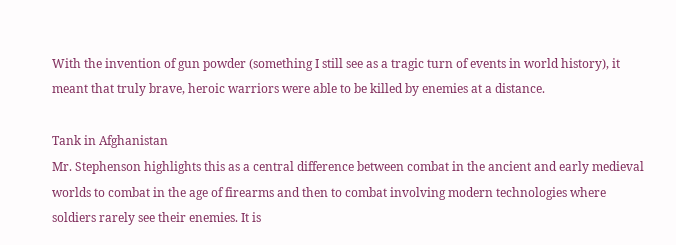With the invention of gun powder (something I still see as a tragic turn of events in world history), it meant that truly brave, heroic warriors were able to be killed by enemies at a distance.

Tank in Afghanistan
Mr. Stephenson highlights this as a central difference between combat in the ancient and early medieval worlds to combat in the age of firearms and then to combat involving modern technologies where soldiers rarely see their enemies. It is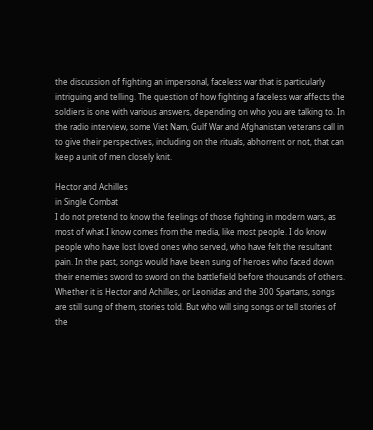the discussion of fighting an impersonal, faceless war that is particularly intriguing and telling. The question of how fighting a faceless war affects the soldiers is one with various answers, depending on who you are talking to. In the radio interview, some Viet Nam, Gulf War and Afghanistan veterans call in to give their perspectives, including on the rituals, abhorrent or not, that can keep a unit of men closely knit.

Hector and Achilles
in Single Combat
I do not pretend to know the feelings of those fighting in modern wars, as most of what I know comes from the media, like most people. I do know people who have lost loved ones who served, who have felt the resultant pain. In the past, songs would have been sung of heroes who faced down their enemies sword to sword on the battlefield before thousands of others. Whether it is Hector and Achilles, or Leonidas and the 300 Spartans, songs are still sung of them, stories told. But who will sing songs or tell stories of the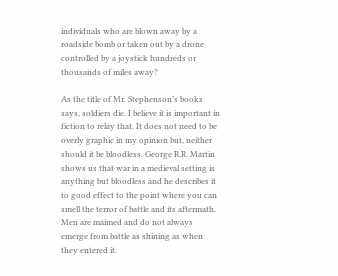individuals who are blown away by a roadside bomb or taken out by a drone controlled by a joystick hundreds or thousands of miles away?

As the title of Mr. Stephenson’s books says, soldiers die. I believe it is important in fiction to relay that. It does not need to be overly graphic in my opinion but, neither should it be bloodless. George R.R. Martin shows us that war in a medieval setting is anything but bloodless and he describes it to good effect to the point where you can smell the terror of battle and its aftermath. Men are maimed and do not always emerge from battle as shining as when they entered it.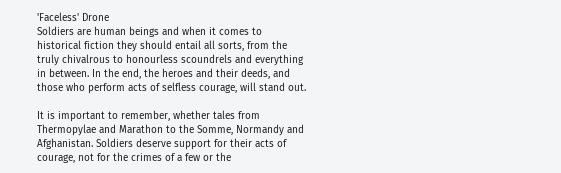'Faceless' Drone
Soldiers are human beings and when it comes to historical fiction they should entail all sorts, from the truly chivalrous to honourless scoundrels and everything in between. In the end, the heroes and their deeds, and those who perform acts of selfless courage, will stand out.

It is important to remember, whether tales from Thermopylae and Marathon to the Somme, Normandy and Afghanistan. Soldiers deserve support for their acts of courage, not for the crimes of a few or the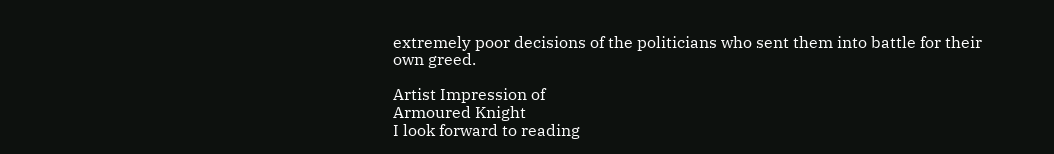extremely poor decisions of the politicians who sent them into battle for their own greed.

Artist Impression of
Armoured Knight
I look forward to reading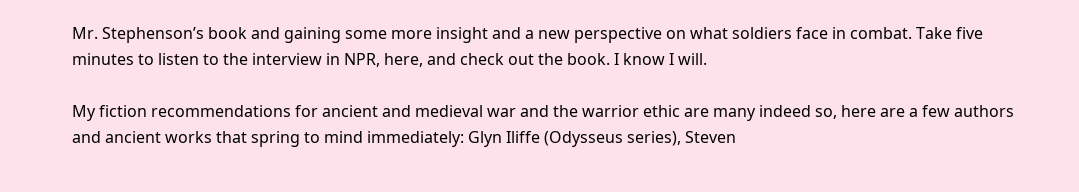Mr. Stephenson’s book and gaining some more insight and a new perspective on what soldiers face in combat. Take five minutes to listen to the interview in NPR, here, and check out the book. I know I will.

My fiction recommendations for ancient and medieval war and the warrior ethic are many indeed so, here are a few authors and ancient works that spring to mind immediately: Glyn Iliffe (Odysseus series), Steven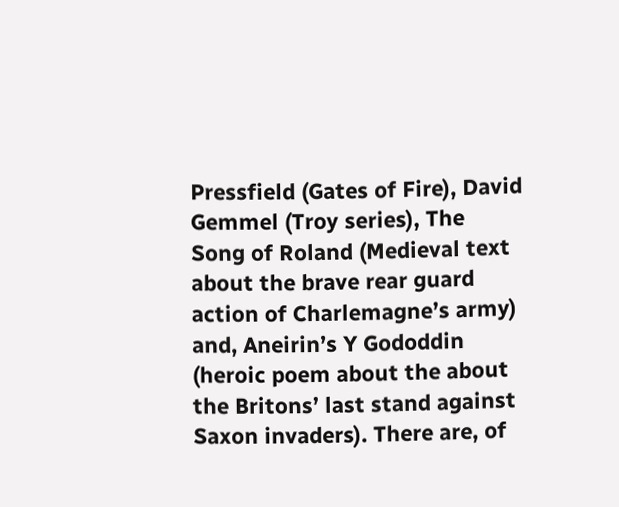Pressfield (Gates of Fire), David Gemmel (Troy series), The Song of Roland (Medieval text about the brave rear guard action of Charlemagne’s army) and, Aneirin’s Y Gododdin (heroic poem about the about the Britons’ last stand against Saxon invaders). There are, of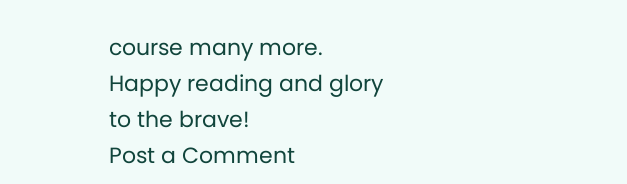course many more. Happy reading and glory to the brave!
Post a Comment